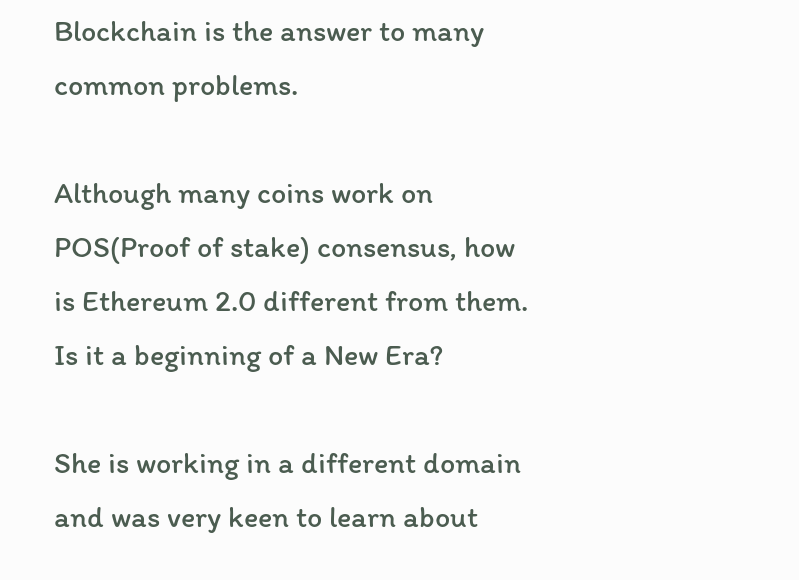Blockchain is the answer to many common problems.

Although many coins work on POS(Proof of stake) consensus, how is Ethereum 2.0 different from them. Is it a beginning of a New Era?

She is working in a different domain and was very keen to learn about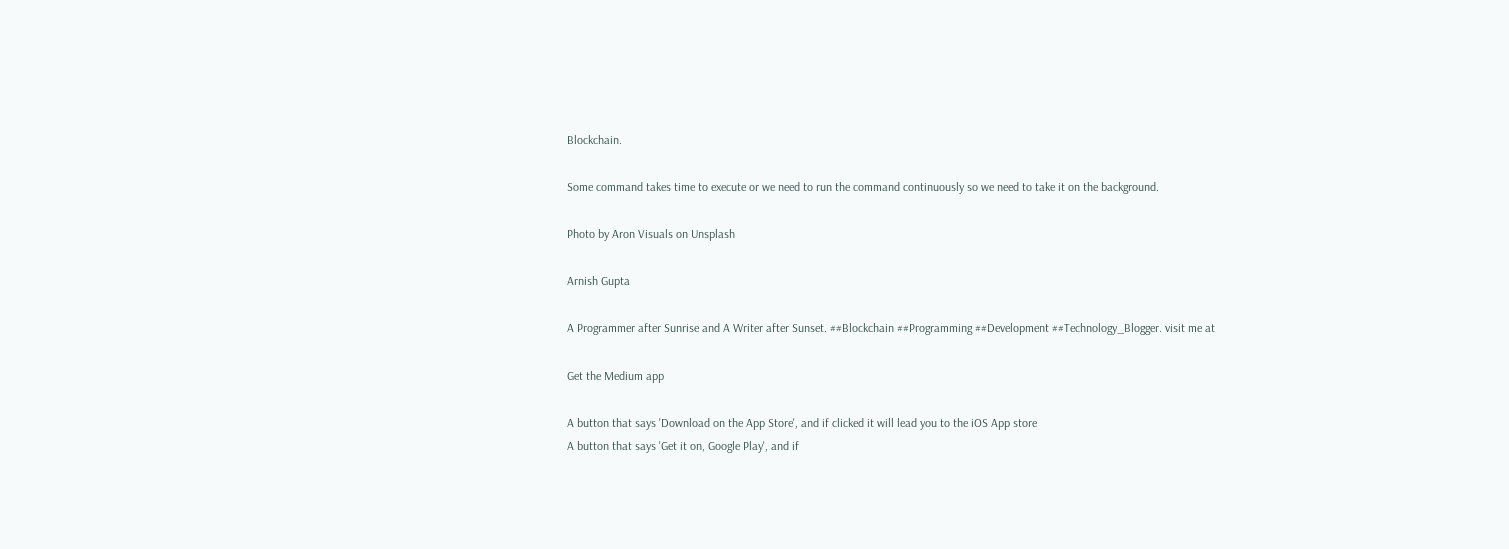Blockchain.

Some command takes time to execute or we need to run the command continuously so we need to take it on the background.

Photo by Aron Visuals on Unsplash

Arnish Gupta

A Programmer after Sunrise and A Writer after Sunset. ##Blockchain ##Programming ##Development ##Technology_Blogger. visit me at

Get the Medium app

A button that says 'Download on the App Store', and if clicked it will lead you to the iOS App store
A button that says 'Get it on, Google Play', and if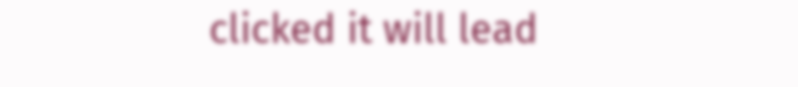clicked it will lead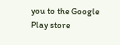you to the Google Play store